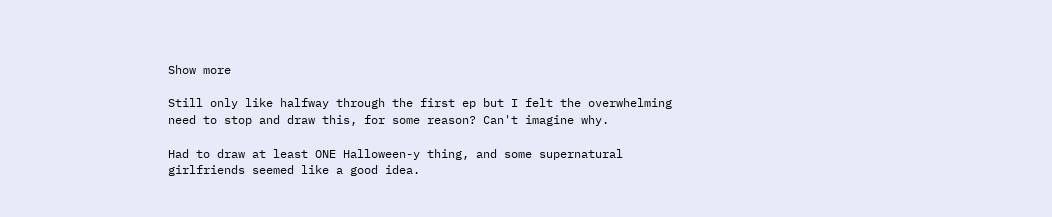Show more

Still only like halfway through the first ep but I felt the overwhelming need to stop and draw this, for some reason? Can't imagine why.

Had to draw at least ONE Halloween-y thing, and some supernatural girlfriends seemed like a good idea.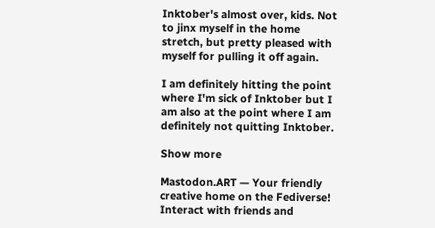Inktober's almost over, kids. Not to jinx myself in the home stretch, but pretty pleased with myself for pulling it off again.

I am definitely hitting the point where I'm sick of Inktober but I am also at the point where I am definitely not quitting Inktober.

Show more

Mastodon.ART — Your friendly creative home on the Fediverse! Interact with friends and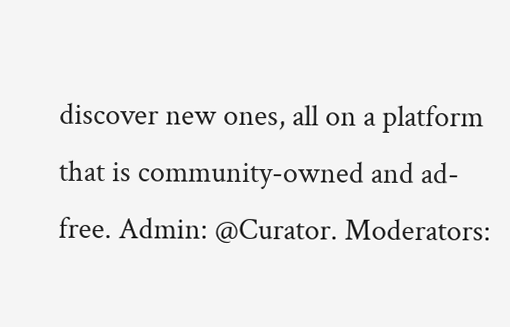discover new ones, all on a platform that is community-owned and ad-free. Admin: @Curator. Moderators: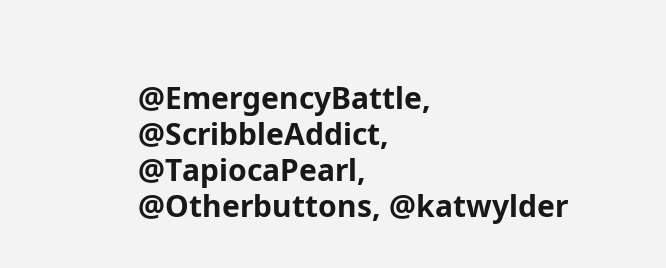@EmergencyBattle, @ScribbleAddict, @TapiocaPearl, @Otherbuttons, @katwylder